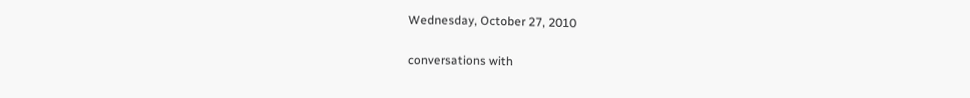Wednesday, October 27, 2010

conversations with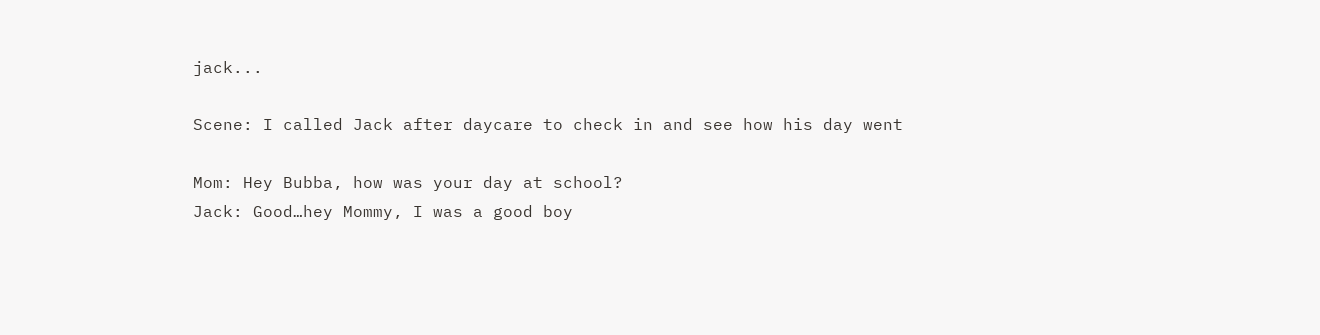jack...

Scene: I called Jack after daycare to check in and see how his day went

Mom: Hey Bubba, how was your day at school?
Jack: Good…hey Mommy, I was a good boy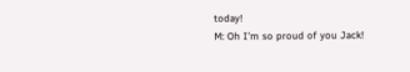today!
M: Oh I’m so proud of you Jack!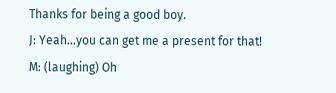Thanks for being a good boy.
J: Yeah…you can get me a present for that!
M: (laughing) Oh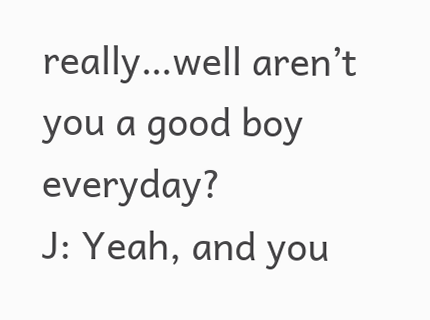really…well aren’t you a good boy everyday?
J: Yeah, and you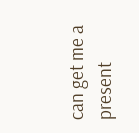can get me a present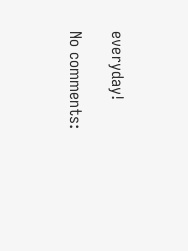everyday!

No comments: